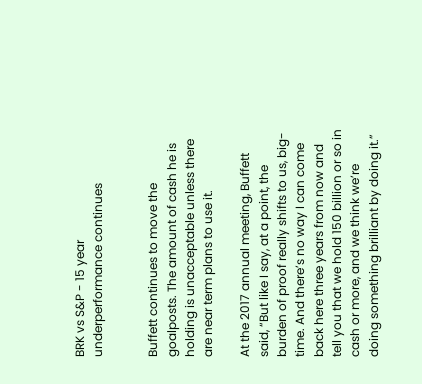BRK vs S&P - 15 year underperformance continues


Buffett continues to move the goalposts. The amount of cash he is holding is unacceptable unless there are near term plans to use it.

At the 2017 annual meeting, Buffett said, “But like I say, at a point, the burden of proof really shifts to us, big-time. And there’s no way I can come back here three years from now and tell you that we hold 150 billion or so in cash or more, and we think we’re doing something brilliant by doing it.”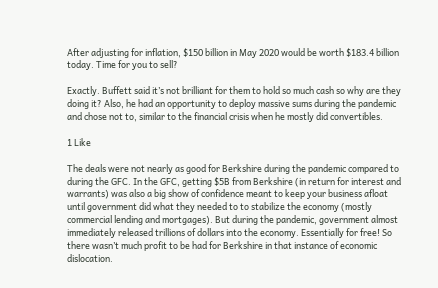After adjusting for inflation, $150 billion in May 2020 would be worth $183.4 billion today. Time for you to sell?

Exactly. Buffett said it’s not brilliant for them to hold so much cash so why are they doing it? Also, he had an opportunity to deploy massive sums during the pandemic and chose not to, similar to the financial crisis when he mostly did convertibles.

1 Like

The deals were not nearly as good for Berkshire during the pandemic compared to during the GFC. In the GFC, getting $5B from Berkshire (in return for interest and warrants) was also a big show of confidence meant to keep your business afloat until government did what they needed to to stabilize the economy (mostly commercial lending and mortgages). But during the pandemic, government almost immediately released trillions of dollars into the economy. Essentially for free! So there wasn’t much profit to be had for Berkshire in that instance of economic dislocation.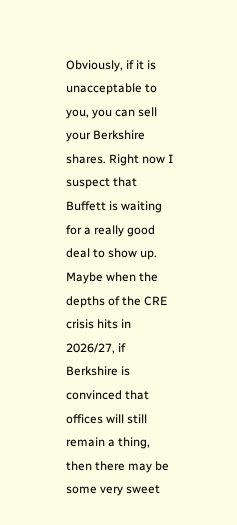Obviously, if it is unacceptable to you, you can sell your Berkshire shares. Right now I suspect that Buffett is waiting for a really good deal to show up. Maybe when the depths of the CRE crisis hits in 2026/27, if Berkshire is convinced that offices will still remain a thing, then there may be some very sweet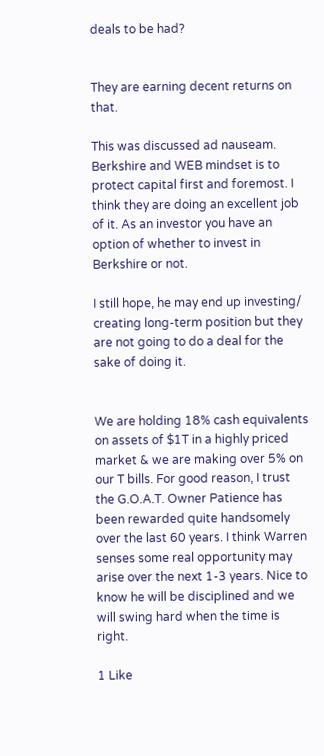deals to be had?


They are earning decent returns on that.

This was discussed ad nauseam. Berkshire and WEB mindset is to protect capital first and foremost. I think they are doing an excellent job of it. As an investor you have an option of whether to invest in Berkshire or not.

I still hope, he may end up investing/ creating long-term position but they are not going to do a deal for the sake of doing it.


We are holding 18% cash equivalents on assets of $1T in a highly priced market & we are making over 5% on our T bills. For good reason, I trust the G.O.A.T. Owner Patience has been rewarded quite handsomely over the last 60 years. I think Warren senses some real opportunity may arise over the next 1-3 years. Nice to know he will be disciplined and we will swing hard when the time is right.

1 Like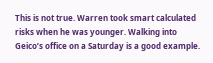This is not true. Warren took smart calculated risks when he was younger. Walking into Geico’s office on a Saturday is a good example.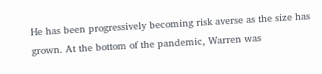He has been progressively becoming risk averse as the size has grown. At the bottom of the pandemic, Warren was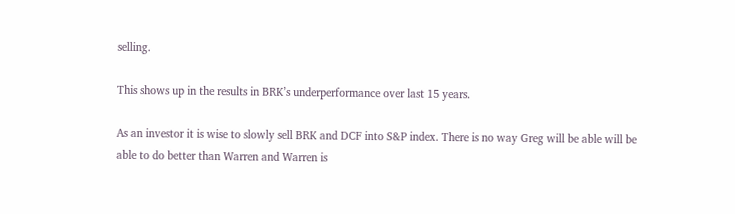selling.

This shows up in the results in BRK’s underperformance over last 15 years.

As an investor it is wise to slowly sell BRK and DCF into S&P index. There is no way Greg will be able will be able to do better than Warren and Warren is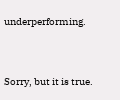underperforming.


Sorry, but it is true.